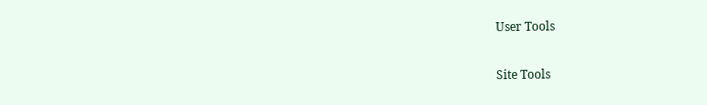User Tools

Site Tools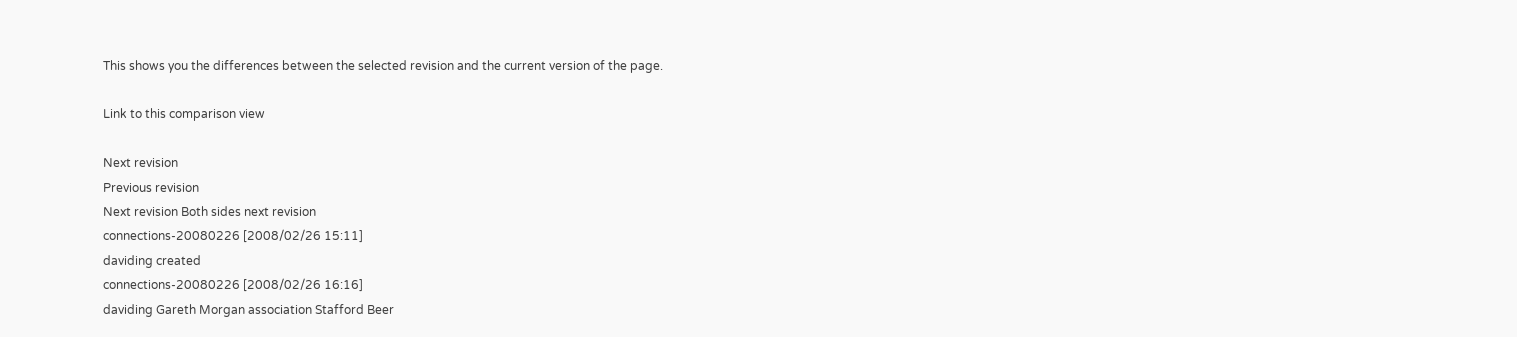This shows you the differences between the selected revision and the current version of the page.

Link to this comparison view

Next revision
Previous revision
Next revision Both sides next revision
connections-20080226 [2008/02/26 15:11]
daviding created
connections-20080226 [2008/02/26 16:16]
daviding Gareth Morgan association Stafford Beer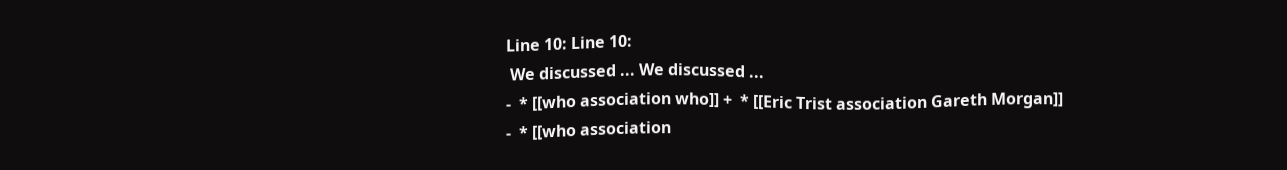Line 10: Line 10:
 We discussed ... We discussed ...
-  * [[who association who]] +  * [[Eric Trist association Gareth Morgan]]
-  * [[who association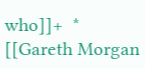who]]+  * [[Gareth Morgan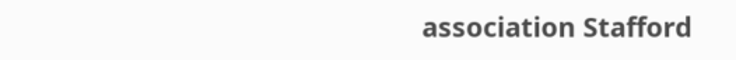association Stafford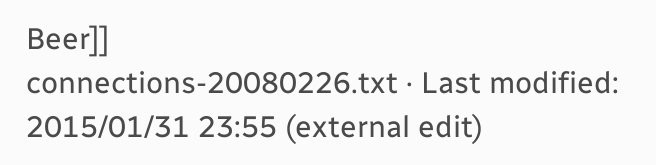Beer]]
connections-20080226.txt · Last modified: 2015/01/31 23:55 (external edit)